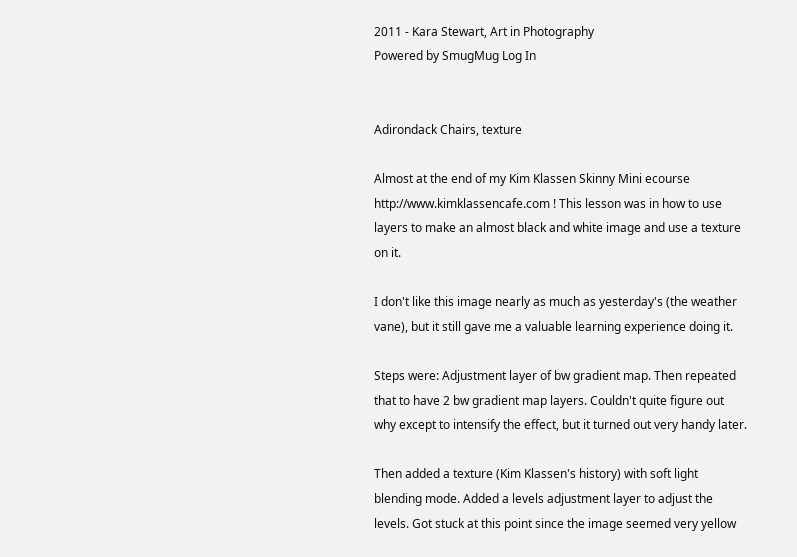2011 - Kara Stewart, Art in Photography
Powered by SmugMug Log In


Adirondack Chairs, texture

Almost at the end of my Kim Klassen Skinny Mini ecourse http://www.kimklassencafe.com ! This lesson was in how to use layers to make an almost black and white image and use a texture on it.

I don't like this image nearly as much as yesterday's (the weather vane), but it still gave me a valuable learning experience doing it.

Steps were: Adjustment layer of bw gradient map. Then repeated that to have 2 bw gradient map layers. Couldn't quite figure out why except to intensify the effect, but it turned out very handy later.

Then added a texture (Kim Klassen's history) with soft light blending mode. Added a levels adjustment layer to adjust the levels. Got stuck at this point since the image seemed very yellow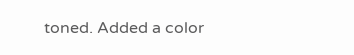toned. Added a color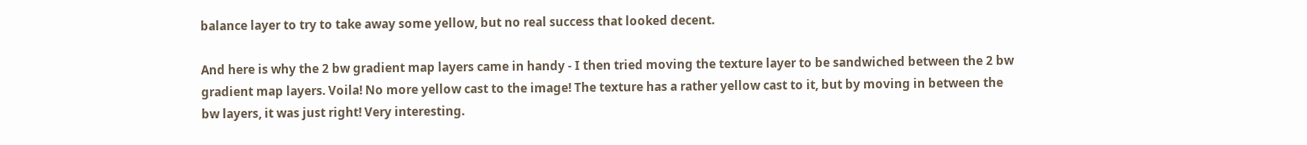balance layer to try to take away some yellow, but no real success that looked decent.

And here is why the 2 bw gradient map layers came in handy - I then tried moving the texture layer to be sandwiched between the 2 bw gradient map layers. Voila! No more yellow cast to the image! The texture has a rather yellow cast to it, but by moving in between the bw layers, it was just right! Very interesting.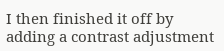I then finished it off by adding a contrast adjustment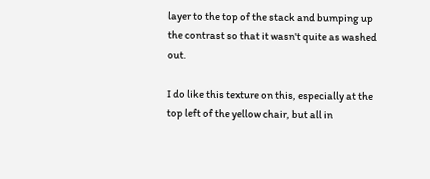layer to the top of the stack and bumping up the contrast so that it wasn't quite as washed out.

I do like this texture on this, especially at the top left of the yellow chair, but all in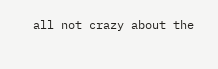all not crazy about the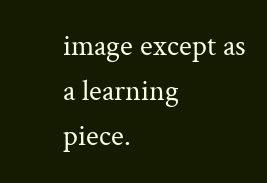image except as a learning piece.